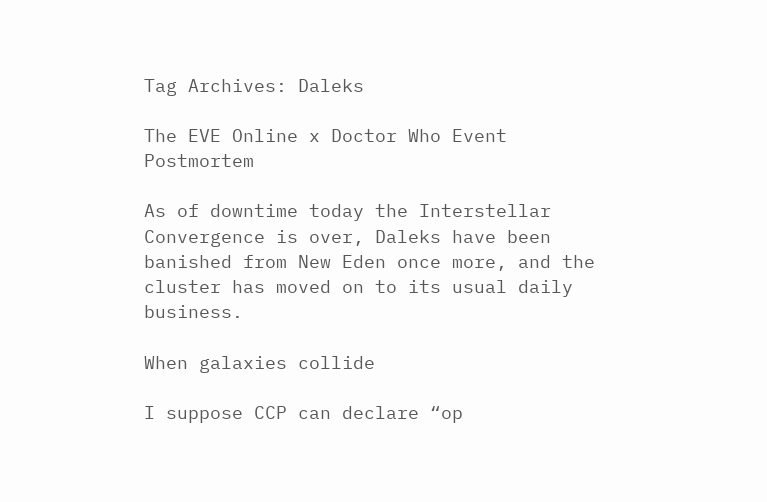Tag Archives: Daleks

The EVE Online x Doctor Who Event Postmortem

As of downtime today the Interstellar Convergence is over, Daleks have been banished from New Eden once more, and the cluster has moved on to its usual daily business.

When galaxies collide

I suppose CCP can declare “op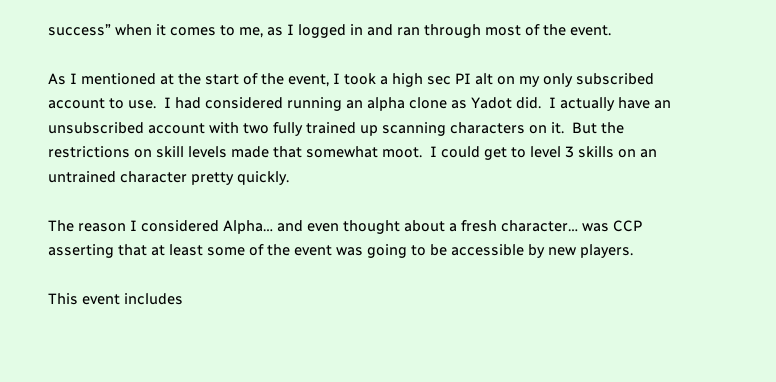success” when it comes to me, as I logged in and ran through most of the event.

As I mentioned at the start of the event, I took a high sec PI alt on my only subscribed account to use.  I had considered running an alpha clone as Yadot did.  I actually have an unsubscribed account with two fully trained up scanning characters on it.  But the restrictions on skill levels made that somewhat moot.  I could get to level 3 skills on an untrained character pretty quickly.

The reason I considered Alpha… and even thought about a fresh character… was CCP asserting that at least some of the event was going to be accessible by new players.

This event includes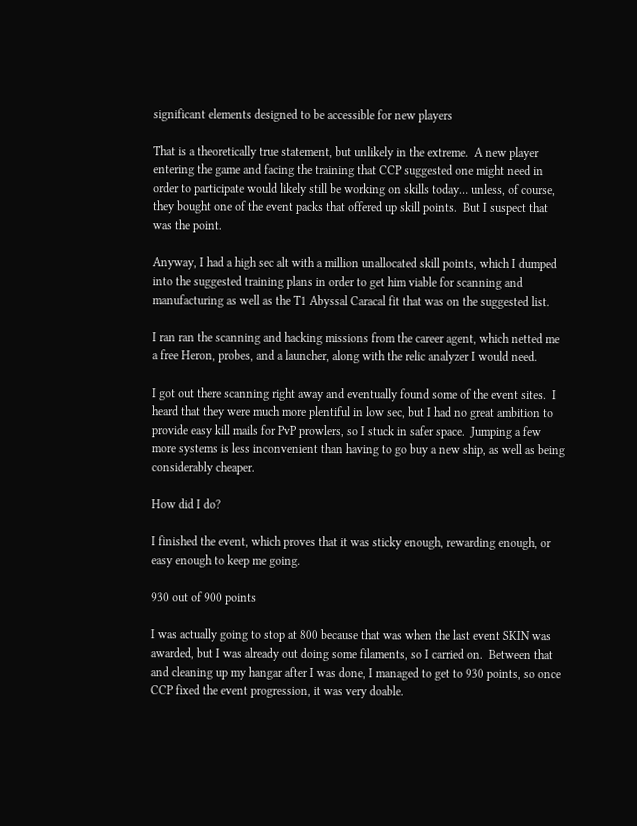significant elements designed to be accessible for new players

That is a theoretically true statement, but unlikely in the extreme.  A new player entering the game and facing the training that CCP suggested one might need in order to participate would likely still be working on skills today… unless, of course, they bought one of the event packs that offered up skill points.  But I suspect that was the point.

Anyway, I had a high sec alt with a million unallocated skill points, which I dumped into the suggested training plans in order to get him viable for scanning and manufacturing as well as the T1 Abyssal Caracal fit that was on the suggested list.

I ran ran the scanning and hacking missions from the career agent, which netted me a free Heron, probes, and a launcher, along with the relic analyzer I would need.

I got out there scanning right away and eventually found some of the event sites.  I heard that they were much more plentiful in low sec, but I had no great ambition to provide easy kill mails for PvP prowlers, so I stuck in safer space.  Jumping a few more systems is less inconvenient than having to go buy a new ship, as well as being considerably cheaper.

How did I do?

I finished the event, which proves that it was sticky enough, rewarding enough, or easy enough to keep me going.

930 out of 900 points

I was actually going to stop at 800 because that was when the last event SKIN was awarded, but I was already out doing some filaments, so I carried on.  Between that and cleaning up my hangar after I was done, I managed to get to 930 points, so once CCP fixed the event progression, it was very doable.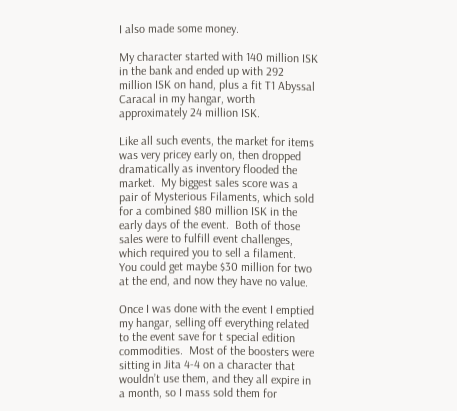I also made some money.

My character started with 140 million ISK in the bank and ended up with 292 million ISK on hand, plus a fit T1 Abyssal Caracal in my hangar, worth approximately 24 million ISK.

Like all such events, the market for items was very pricey early on, then dropped dramatically as inventory flooded the market.  My biggest sales score was a pair of Mysterious Filaments, which sold for a combined $80 million ISK in the early days of the event.  Both of those sales were to fulfill event challenges, which required you to sell a filament.  You could get maybe $30 million for two at the end, and now they have no value.

Once I was done with the event I emptied my hangar, selling off everything related to the event save for t special edition commodities.  Most of the boosters were sitting in Jita 4-4 on a character that wouldn’t use them, and they all expire in a month, so I mass sold them for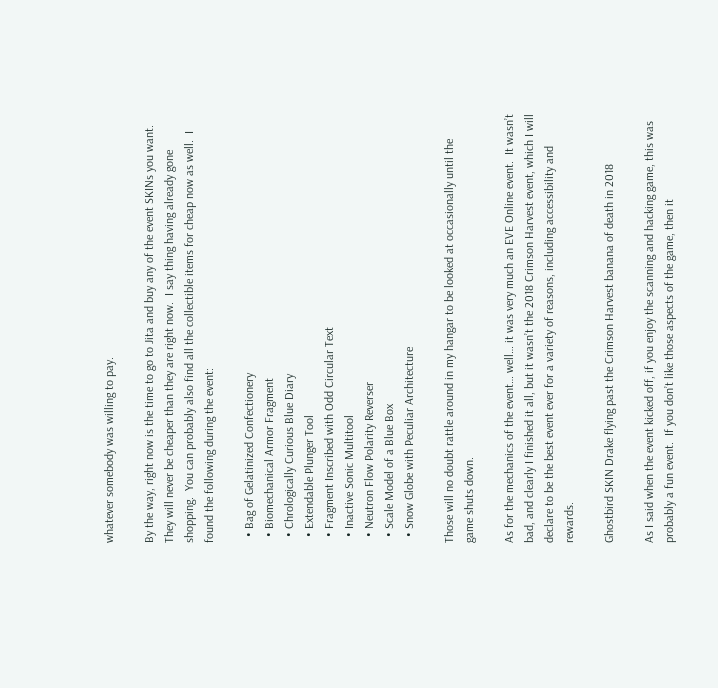whatever somebody was willing to pay.

By the way, right now is the time to go to Jita and buy any of the event SKINs you want.  They will never be cheaper than they are right now.  I say thing having already gone shopping.  You can probably also find all the collectible items for cheap now as well.  I found the following during the event:

  • Bag of Gelatinized Confectionery
  • Biomechanical Armor Fragment
  • Chrologically Curious Blue Diary
  • Extendable Plunger Tool
  • Fragment Inscribed with Odd Circular Text
  • Inactive Sonic Multitool
  • Neutron Flow Polarity Reverser
  • Scale Model of a Blue Box
  • Snow Globe with Peculiar Architecture

Those will no doubt rattle around in my hangar to be looked at occasionally until the game shuts down.

As for the mechanics of the event… well… it was very much an EVE Online event.  It wasn’t bad, and clearly I finished it all, but it wasn’t the 2018 Crimson Harvest event, which I will declare to be the best event ever for a variety of reasons, including accessibility and rewards.

Ghostbird SKIN Drake flying past the Crimson Harvest banana of death in 2018

As I said when the event kicked off, if you enjoy the scanning and hacking game, this was probably a fun event.  If you don’t like those aspects of the game, then it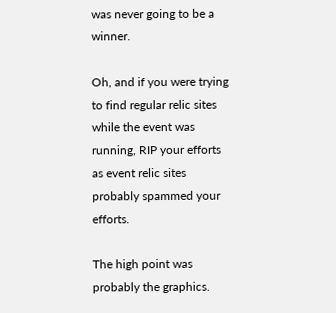was never going to be a winner.

Oh, and if you were trying to find regular relic sites while the event was running, RIP your efforts as event relic sites probably spammed your efforts.

The high point was probably the graphics.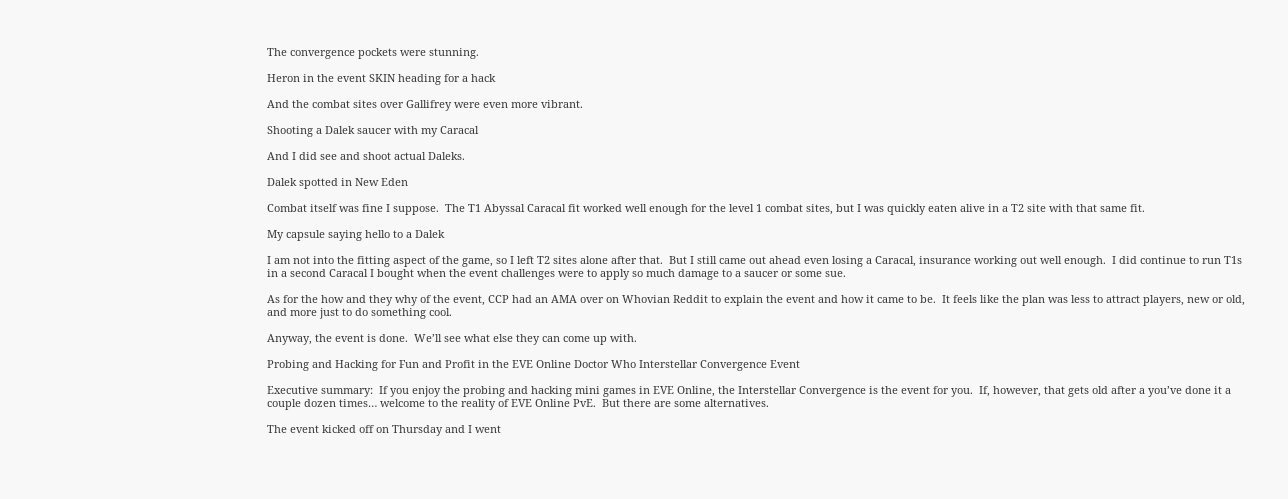The convergence pockets were stunning.

Heron in the event SKIN heading for a hack

And the combat sites over Gallifrey were even more vibrant.

Shooting a Dalek saucer with my Caracal

And I did see and shoot actual Daleks.

Dalek spotted in New Eden

Combat itself was fine I suppose.  The T1 Abyssal Caracal fit worked well enough for the level 1 combat sites, but I was quickly eaten alive in a T2 site with that same fit.

My capsule saying hello to a Dalek

I am not into the fitting aspect of the game, so I left T2 sites alone after that.  But I still came out ahead even losing a Caracal, insurance working out well enough.  I did continue to run T1s in a second Caracal I bought when the event challenges were to apply so much damage to a saucer or some sue.

As for the how and they why of the event, CCP had an AMA over on Whovian Reddit to explain the event and how it came to be.  It feels like the plan was less to attract players, new or old, and more just to do something cool.

Anyway, the event is done.  We’ll see what else they can come up with.

Probing and Hacking for Fun and Profit in the EVE Online Doctor Who Interstellar Convergence Event

Executive summary:  If you enjoy the probing and hacking mini games in EVE Online, the Interstellar Convergence is the event for you.  If, however, that gets old after a you’ve done it a couple dozen times… welcome to the reality of EVE Online PvE.  But there are some alternatives.

The event kicked off on Thursday and I went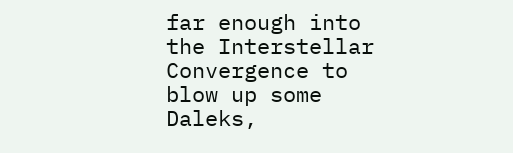far enough into the Interstellar Convergence to blow up some Daleks,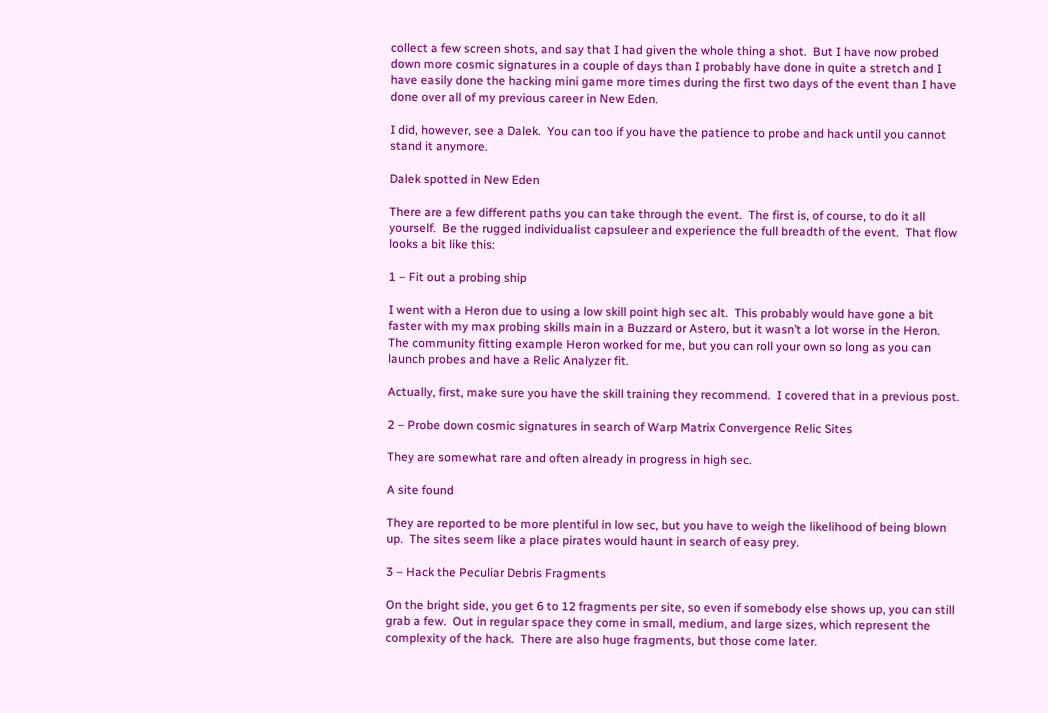collect a few screen shots, and say that I had given the whole thing a shot.  But I have now probed down more cosmic signatures in a couple of days than I probably have done in quite a stretch and I have easily done the hacking mini game more times during the first two days of the event than I have done over all of my previous career in New Eden.

I did, however, see a Dalek.  You can too if you have the patience to probe and hack until you cannot stand it anymore.

Dalek spotted in New Eden

There are a few different paths you can take through the event.  The first is, of course, to do it all yourself.  Be the rugged individualist capsuleer and experience the full breadth of the event.  That flow looks a bit like this:

1 – Fit out a probing ship

I went with a Heron due to using a low skill point high sec alt.  This probably would have gone a bit faster with my max probing skills main in a Buzzard or Astero, but it wasn’t a lot worse in the Heron.  The community fitting example Heron worked for me, but you can roll your own so long as you can launch probes and have a Relic Analyzer fit.

Actually, first, make sure you have the skill training they recommend.  I covered that in a previous post.

2 – Probe down cosmic signatures in search of Warp Matrix Convergence Relic Sites

They are somewhat rare and often already in progress in high sec.

A site found

They are reported to be more plentiful in low sec, but you have to weigh the likelihood of being blown up.  The sites seem like a place pirates would haunt in search of easy prey.

3 – Hack the Peculiar Debris Fragments

On the bright side, you get 6 to 12 fragments per site, so even if somebody else shows up, you can still grab a few.  Out in regular space they come in small, medium, and large sizes, which represent the complexity of the hack.  There are also huge fragments, but those come later.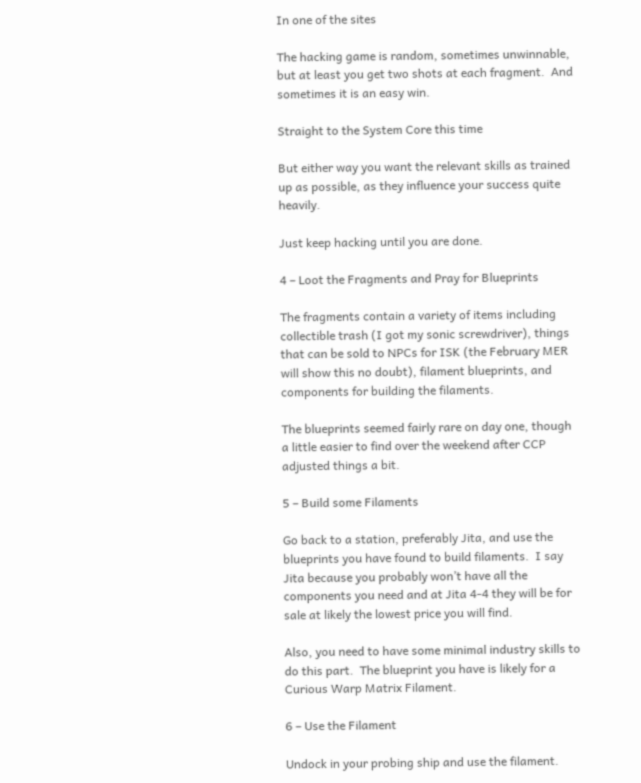In one of the sites

The hacking game is random, sometimes unwinnable, but at least you get two shots at each fragment.  And sometimes it is an easy win.

Straight to the System Core this time

But either way you want the relevant skills as trained up as possible, as they influence your success quite heavily.

Just keep hacking until you are done.

4 – Loot the Fragments and Pray for Blueprints

The fragments contain a variety of items including collectible trash (I got my sonic screwdriver), things that can be sold to NPCs for ISK (the February MER will show this no doubt), filament blueprints, and components for building the filaments.

The blueprints seemed fairly rare on day one, though a little easier to find over the weekend after CCP adjusted things a bit.

5 – Build some Filaments

Go back to a station, preferably Jita, and use the blueprints you have found to build filaments.  I say Jita because you probably won’t have all the components you need and at Jita 4-4 they will be for sale at likely the lowest price you will find.

Also, you need to have some minimal industry skills to do this part.  The blueprint you have is likely for a Curious Warp Matrix Filament.

6 – Use the Filament

Undock in your probing ship and use the filament.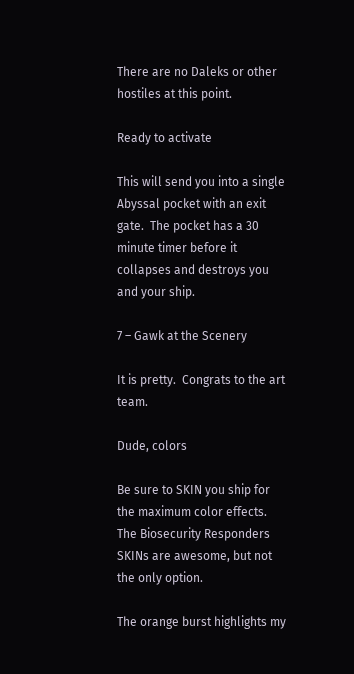There are no Daleks or other hostiles at this point.

Ready to activate

This will send you into a single Abyssal pocket with an exit gate.  The pocket has a 30 minute timer before it collapses and destroys you and your ship.

7 – Gawk at the Scenery

It is pretty.  Congrats to the art team.

Dude, colors

Be sure to SKIN you ship for the maximum color effects.  The Biosecurity Responders SKINs are awesome, but not the only option.

The orange burst highlights my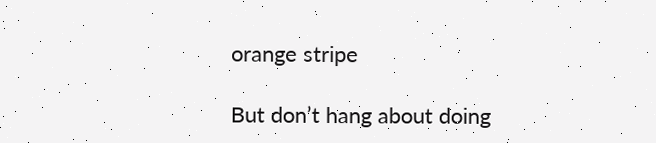orange stripe

But don’t hang about doing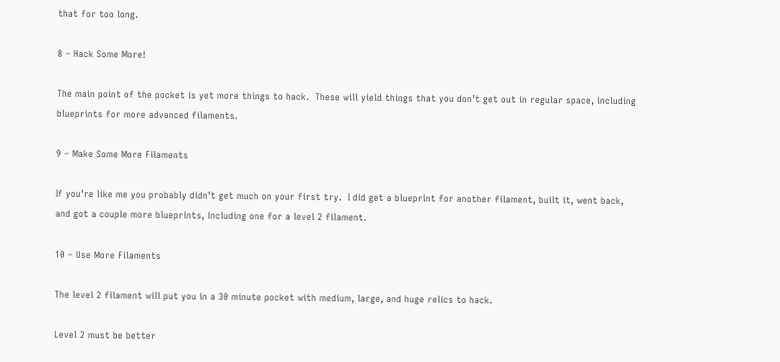that for too long.

8 – Hack Some More!

The main point of the pocket is yet more things to hack.  These will yield things that you don’t get out in regular space, including blueprints for more advanced filaments.

9 – Make Some More Filaments

If you’re like me you probably didn’t get much on your first try.  I did get a blueprint for another filament, built it, went back, and got a couple more blueprints, including one for a level 2 filament.

10 – Use More Filaments

The level 2 filament will put you in a 30 minute pocket with medium, large, and huge relics to hack.

Level 2 must be better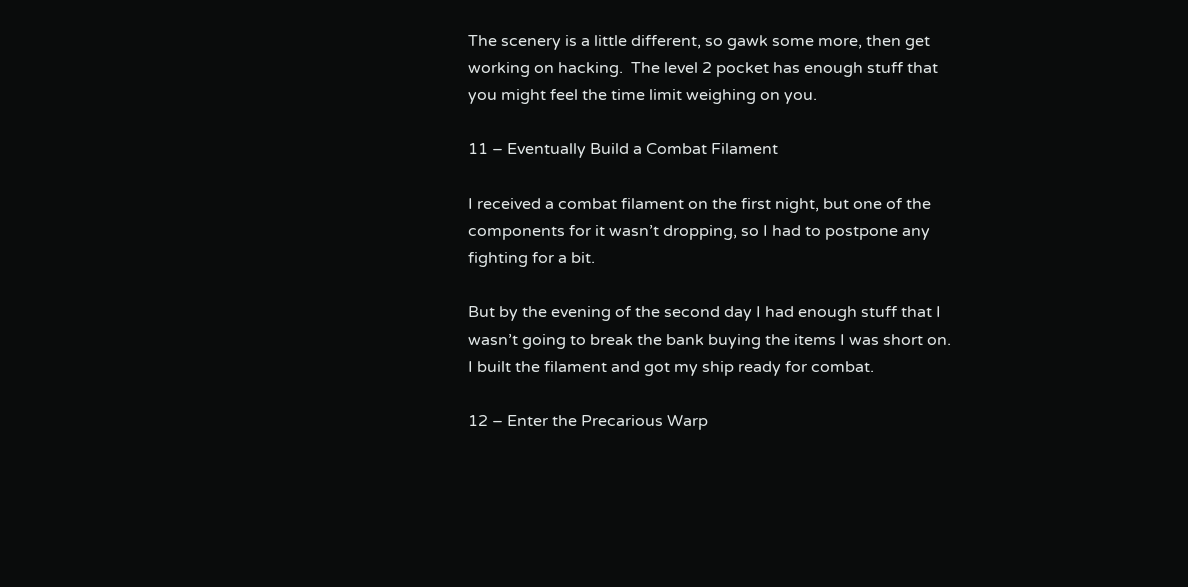The scenery is a little different, so gawk some more, then get working on hacking.  The level 2 pocket has enough stuff that you might feel the time limit weighing on you.

11 – Eventually Build a Combat Filament

I received a combat filament on the first night, but one of the components for it wasn’t dropping, so I had to postpone any fighting for a bit.

But by the evening of the second day I had enough stuff that I wasn’t going to break the bank buying the items I was short on.  I built the filament and got my ship ready for combat.

12 – Enter the Precarious Warp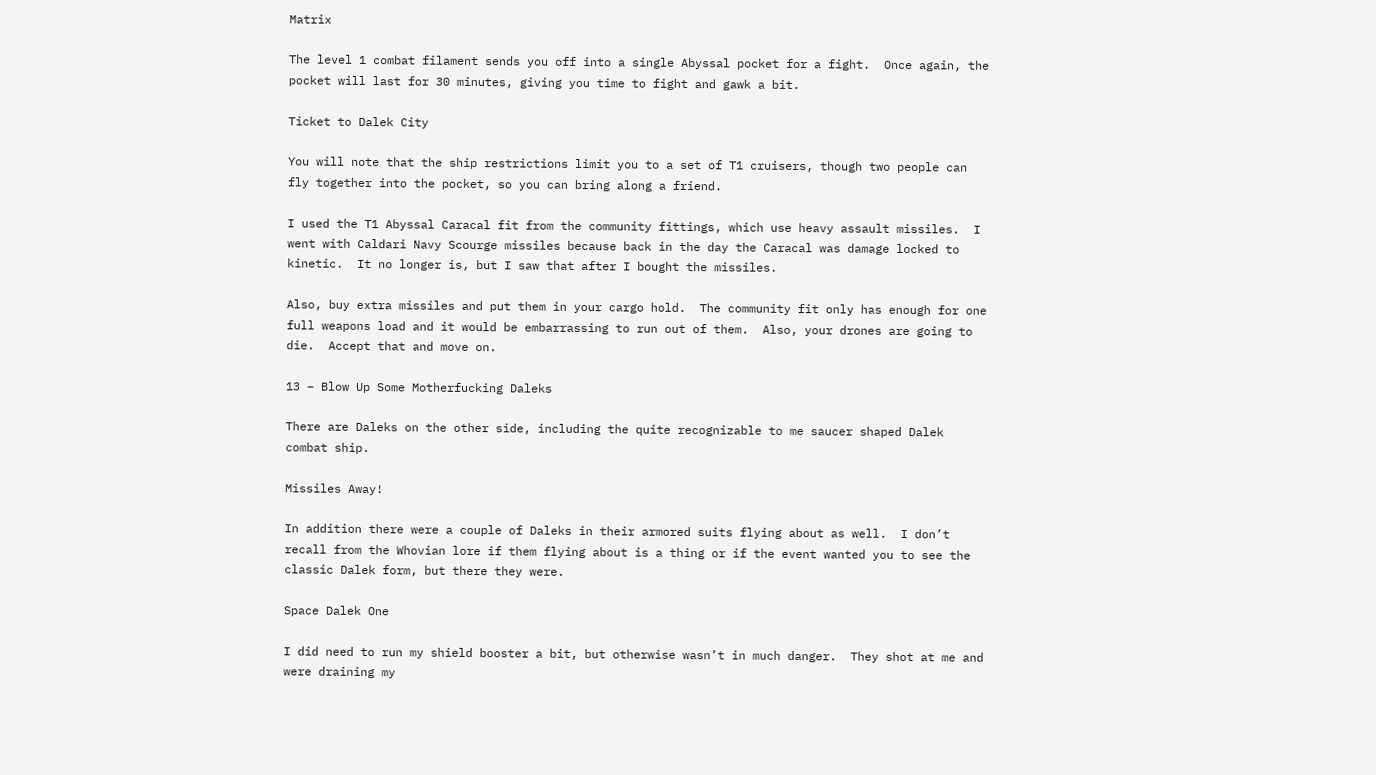Matrix

The level 1 combat filament sends you off into a single Abyssal pocket for a fight.  Once again, the pocket will last for 30 minutes, giving you time to fight and gawk a bit.

Ticket to Dalek City

You will note that the ship restrictions limit you to a set of T1 cruisers, though two people can fly together into the pocket, so you can bring along a friend.

I used the T1 Abyssal Caracal fit from the community fittings, which use heavy assault missiles.  I went with Caldari Navy Scourge missiles because back in the day the Caracal was damage locked to kinetic.  It no longer is, but I saw that after I bought the missiles.

Also, buy extra missiles and put them in your cargo hold.  The community fit only has enough for one full weapons load and it would be embarrassing to run out of them.  Also, your drones are going to die.  Accept that and move on.

13 – Blow Up Some Motherfucking Daleks

There are Daleks on the other side, including the quite recognizable to me saucer shaped Dalek combat ship.

Missiles Away!

In addition there were a couple of Daleks in their armored suits flying about as well.  I don’t recall from the Whovian lore if them flying about is a thing or if the event wanted you to see the classic Dalek form, but there they were.

Space Dalek One

I did need to run my shield booster a bit, but otherwise wasn’t in much danger.  They shot at me and were draining my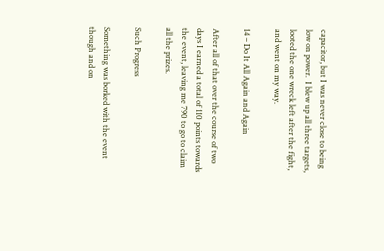capacitor, but I was never close to being low on power.  I blew up all three targets, looted the one wreck left after the fight, and went on my way.

14 – Do It All Again and Again

After all of that over the course of two days I earned a total of 110 points towards the event, leaving me 790 to go to claim all the prizes.

Such Progress

Something was borked with the event though and on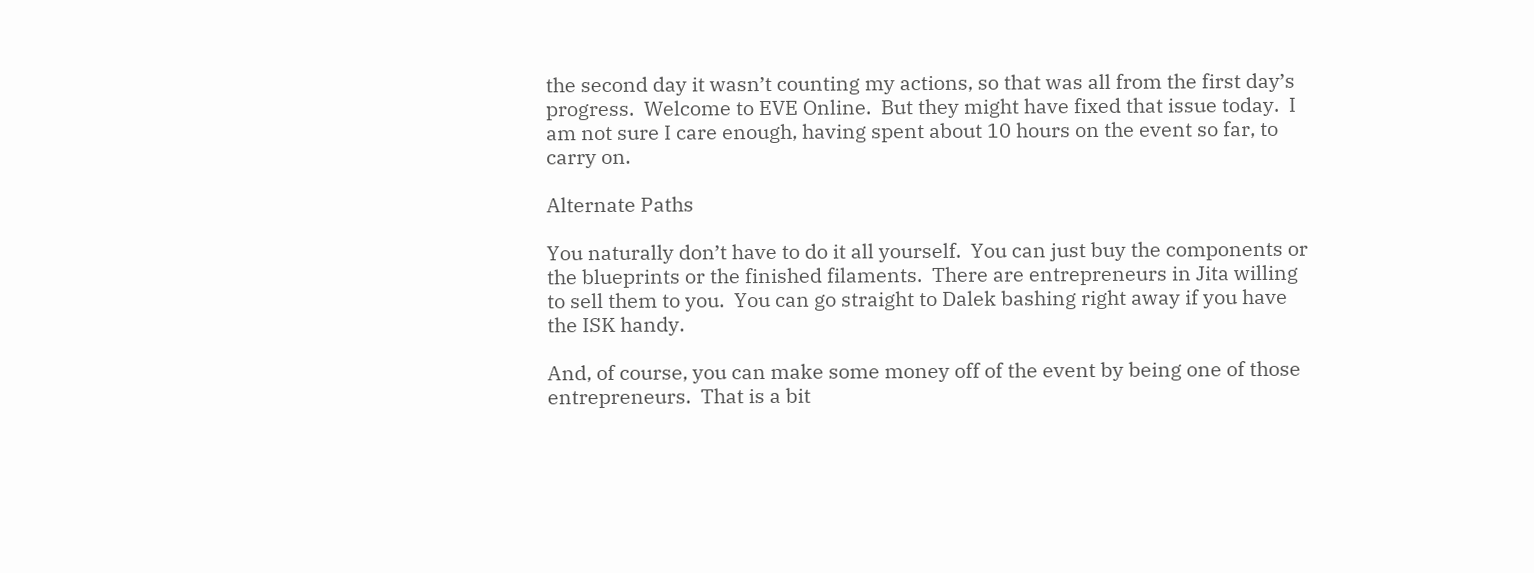the second day it wasn’t counting my actions, so that was all from the first day’s progress.  Welcome to EVE Online.  But they might have fixed that issue today.  I am not sure I care enough, having spent about 10 hours on the event so far, to carry on.

Alternate Paths

You naturally don’t have to do it all yourself.  You can just buy the components or the blueprints or the finished filaments.  There are entrepreneurs in Jita willing to sell them to you.  You can go straight to Dalek bashing right away if you have the ISK handy.

And, of course, you can make some money off of the event by being one of those entrepreneurs.  That is a bit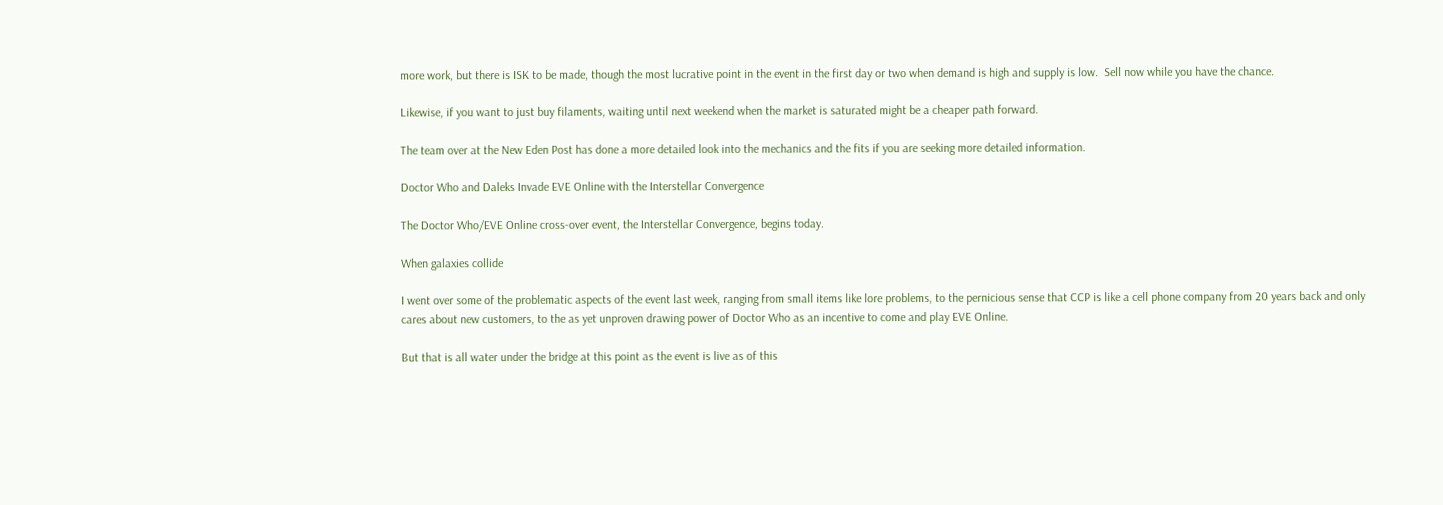more work, but there is ISK to be made, though the most lucrative point in the event in the first day or two when demand is high and supply is low.  Sell now while you have the chance.

Likewise, if you want to just buy filaments, waiting until next weekend when the market is saturated might be a cheaper path forward.

The team over at the New Eden Post has done a more detailed look into the mechanics and the fits if you are seeking more detailed information.

Doctor Who and Daleks Invade EVE Online with the Interstellar Convergence

The Doctor Who/EVE Online cross-over event, the Interstellar Convergence, begins today.

When galaxies collide

I went over some of the problematic aspects of the event last week, ranging from small items like lore problems, to the pernicious sense that CCP is like a cell phone company from 20 years back and only cares about new customers, to the as yet unproven drawing power of Doctor Who as an incentive to come and play EVE Online.

But that is all water under the bridge at this point as the event is live as of this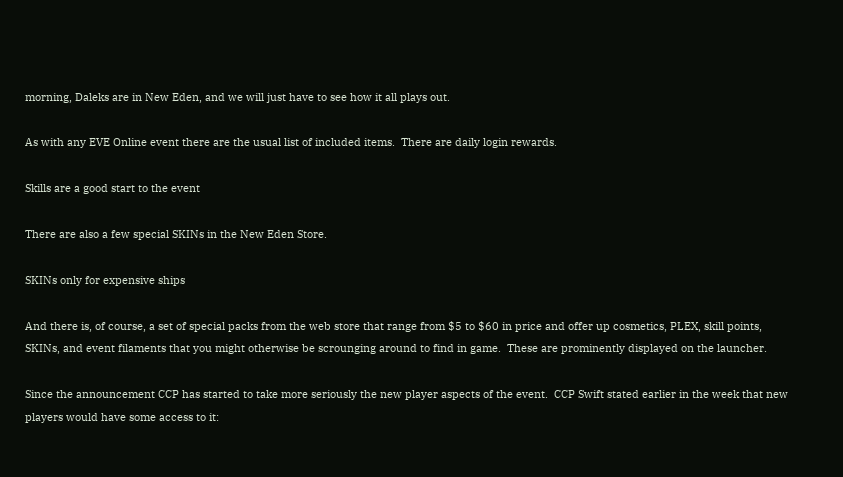morning, Daleks are in New Eden, and we will just have to see how it all plays out.

As with any EVE Online event there are the usual list of included items.  There are daily login rewards.

Skills are a good start to the event

There are also a few special SKINs in the New Eden Store.

SKINs only for expensive ships

And there is, of course, a set of special packs from the web store that range from $5 to $60 in price and offer up cosmetics, PLEX, skill points, SKINs, and event filaments that you might otherwise be scrounging around to find in game.  These are prominently displayed on the launcher.

Since the announcement CCP has started to take more seriously the new player aspects of the event.  CCP Swift stated earlier in the week that new players would have some access to it: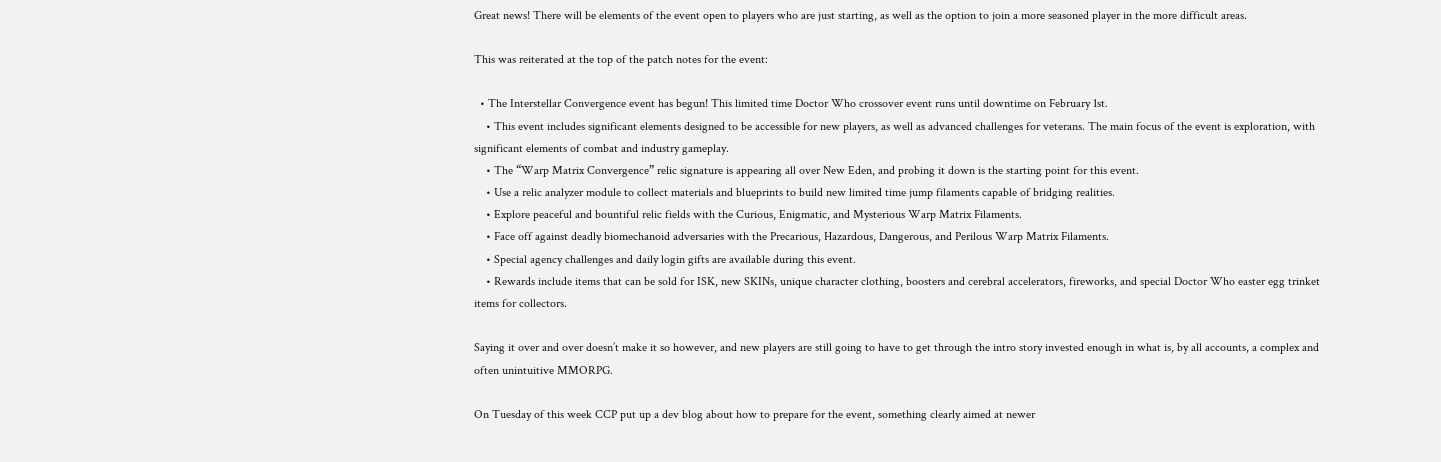Great news! There will be elements of the event open to players who are just starting, as well as the option to join a more seasoned player in the more difficult areas.

This was reiterated at the top of the patch notes for the event:

  • The Interstellar Convergence event has begun! This limited time Doctor Who crossover event runs until downtime on February 1st.
    • This event includes significant elements designed to be accessible for new players, as well as advanced challenges for veterans. The main focus of the event is exploration, with significant elements of combat and industry gameplay.
    • The “Warp Matrix Convergence” relic signature is appearing all over New Eden, and probing it down is the starting point for this event.
    • Use a relic analyzer module to collect materials and blueprints to build new limited time jump filaments capable of bridging realities.
    • Explore peaceful and bountiful relic fields with the Curious, Enigmatic, and Mysterious Warp Matrix Filaments.
    • Face off against deadly biomechanoid adversaries with the Precarious, Hazardous, Dangerous, and Perilous Warp Matrix Filaments.
    • Special agency challenges and daily login gifts are available during this event.
    • Rewards include items that can be sold for ISK, new SKINs, unique character clothing, boosters and cerebral accelerators, fireworks, and special Doctor Who easter egg trinket items for collectors.

Saying it over and over doesn’t make it so however, and new players are still going to have to get through the intro story invested enough in what is, by all accounts, a complex and often unintuitive MMORPG.

On Tuesday of this week CCP put up a dev blog about how to prepare for the event, something clearly aimed at newer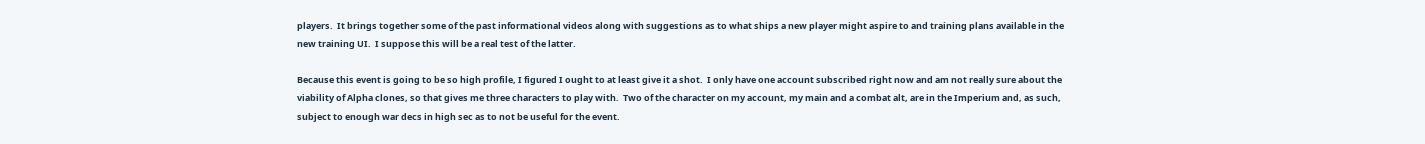players.  It brings together some of the past informational videos along with suggestions as to what ships a new player might aspire to and training plans available in the new training UI.  I suppose this will be a real test of the latter.

Because this event is going to be so high profile, I figured I ought to at least give it a shot.  I only have one account subscribed right now and am not really sure about the viability of Alpha clones, so that gives me three characters to play with.  Two of the character on my account, my main and a combat alt, are in the Imperium and, as such, subject to enough war decs in high sec as to not be useful for the event.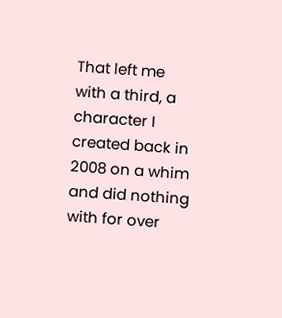That left me with a third, a character I created back in 2008 on a whim and did nothing with for over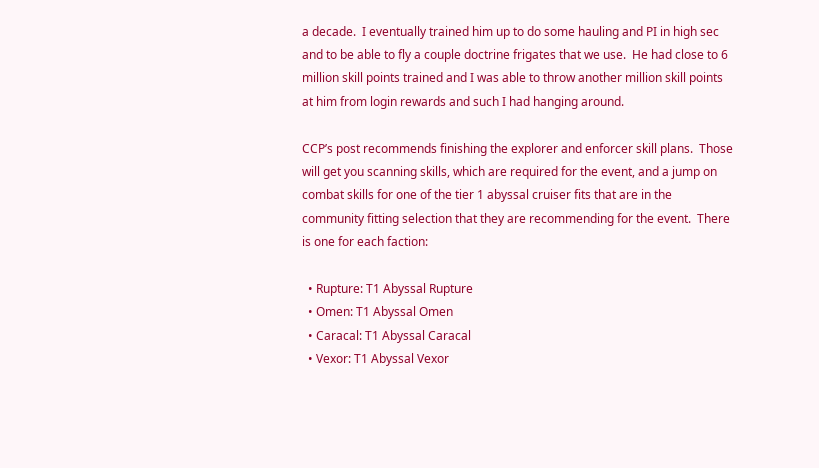a decade.  I eventually trained him up to do some hauling and PI in high sec and to be able to fly a couple doctrine frigates that we use.  He had close to 6 million skill points trained and I was able to throw another million skill points at him from login rewards and such I had hanging around.

CCP’s post recommends finishing the explorer and enforcer skill plans.  Those will get you scanning skills, which are required for the event, and a jump on combat skills for one of the tier 1 abyssal cruiser fits that are in the community fitting selection that they are recommending for the event.  There is one for each faction:

  • Rupture: T1 Abyssal Rupture
  • Omen: T1 Abyssal Omen
  • Caracal: T1 Abyssal Caracal
  • Vexor: T1 Abyssal Vexor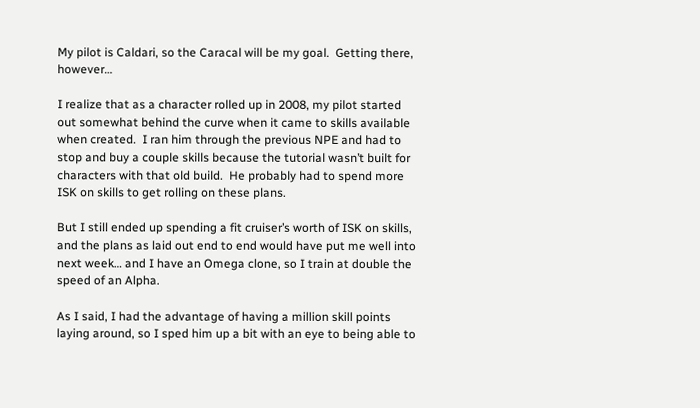My pilot is Caldari, so the Caracal will be my goal.  Getting there, however…

I realize that as a character rolled up in 2008, my pilot started out somewhat behind the curve when it came to skills available when created.  I ran him through the previous NPE and had to stop and buy a couple skills because the tutorial wasn’t built for characters with that old build.  He probably had to spend more ISK on skills to get rolling on these plans.

But I still ended up spending a fit cruiser’s worth of ISK on skills, and the plans as laid out end to end would have put me well into next week… and I have an Omega clone, so I train at double the speed of an Alpha.

As I said, I had the advantage of having a million skill points laying around, so I sped him up a bit with an eye to being able to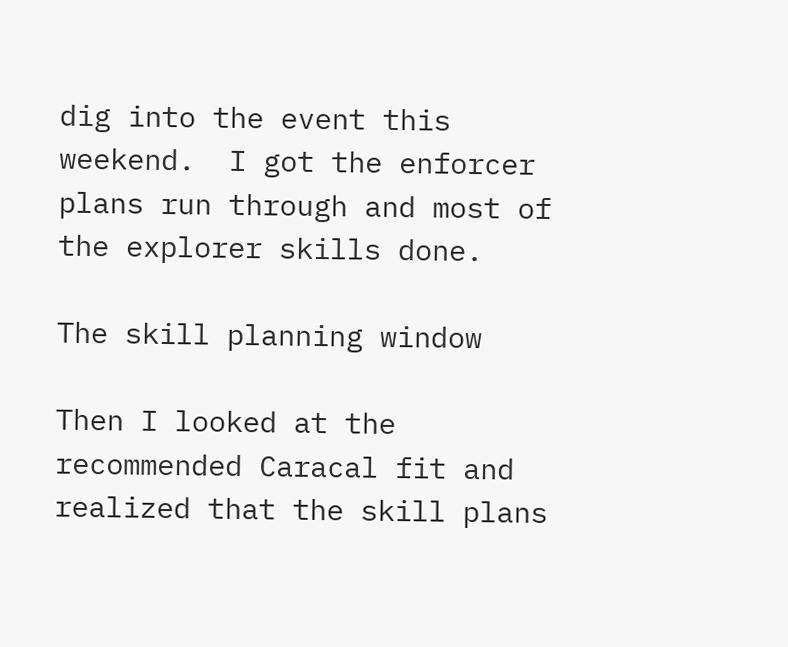dig into the event this weekend.  I got the enforcer plans run through and most of the explorer skills done.

The skill planning window

Then I looked at the recommended Caracal fit and realized that the skill plans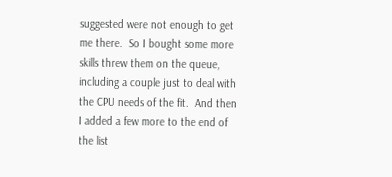suggested were not enough to get me there.  So I bought some more skills threw them on the queue, including a couple just to deal with the CPU needs of the fit.  And then I added a few more to the end of the list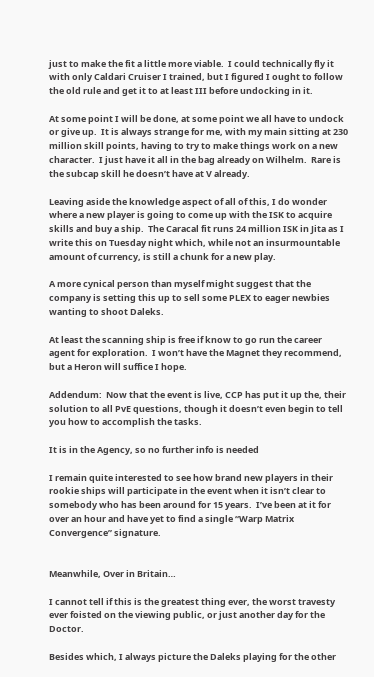just to make the fit a little more viable.  I could technically fly it with only Caldari Cruiser I trained, but I figured I ought to follow the old rule and get it to at least III before undocking in it.

At some point I will be done, at some point we all have to undock or give up.  It is always strange for me, with my main sitting at 230 million skill points, having to try to make things work on a new character.  I just have it all in the bag already on Wilhelm.  Rare is the subcap skill he doesn’t have at V already.

Leaving aside the knowledge aspect of all of this, I do wonder where a new player is going to come up with the ISK to acquire skills and buy a ship.  The Caracal fit runs 24 million ISK in Jita as I write this on Tuesday night which, while not an insurmountable amount of currency, is still a chunk for a new play.

A more cynical person than myself might suggest that the company is setting this up to sell some PLEX to eager newbies wanting to shoot Daleks.

At least the scanning ship is free if know to go run the career agent for exploration.  I won’t have the Magnet they recommend, but a Heron will suffice I hope.

Addendum:  Now that the event is live, CCP has put it up the, their solution to all PvE questions, though it doesn’t even begin to tell you how to accomplish the tasks.

It is in the Agency, so no further info is needed

I remain quite interested to see how brand new players in their rookie ships will participate in the event when it isn’t clear to somebody who has been around for 15 years.  I’ve been at it for over an hour and have yet to find a single “Warp Matrix Convergence” signature.


Meanwhile, Over in Britain…

I cannot tell if this is the greatest thing ever, the worst travesty ever foisted on the viewing public, or just another day for the Doctor.

Besides which, I always picture the Daleks playing for the other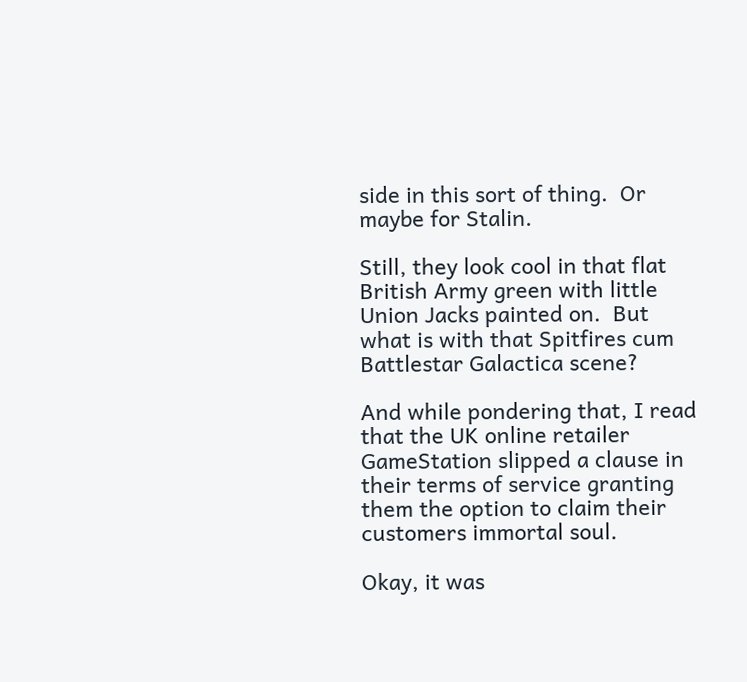side in this sort of thing.  Or maybe for Stalin.

Still, they look cool in that flat British Army green with little Union Jacks painted on.  But what is with that Spitfires cum Battlestar Galactica scene?

And while pondering that, I read that the UK online retailer GameStation slipped a clause in their terms of service granting them the option to claim their customers immortal soul.

Okay, it was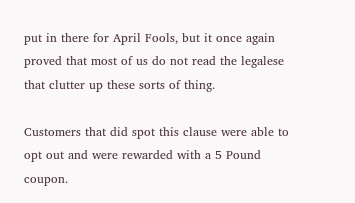put in there for April Fools, but it once again proved that most of us do not read the legalese that clutter up these sorts of thing.

Customers that did spot this clause were able to opt out and were rewarded with a 5 Pound coupon.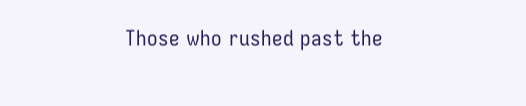Those who rushed past the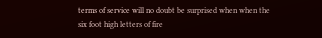terms of service will no doubt be surprised when when the six foot high letters of fire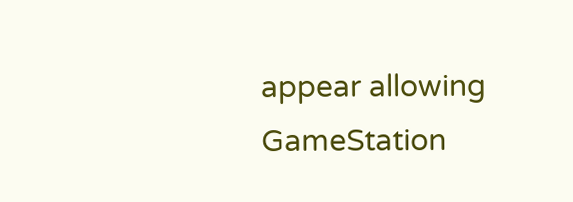appear allowing GameStation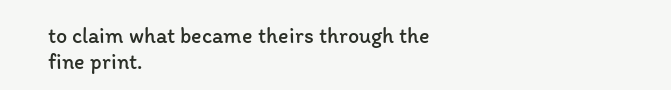to claim what became theirs through the fine print.